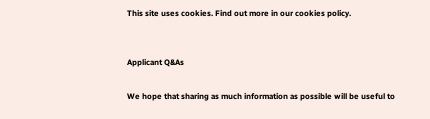This site uses cookies. Find out more in our cookies policy.


Applicant Q&As

We hope that sharing as much information as possible will be useful to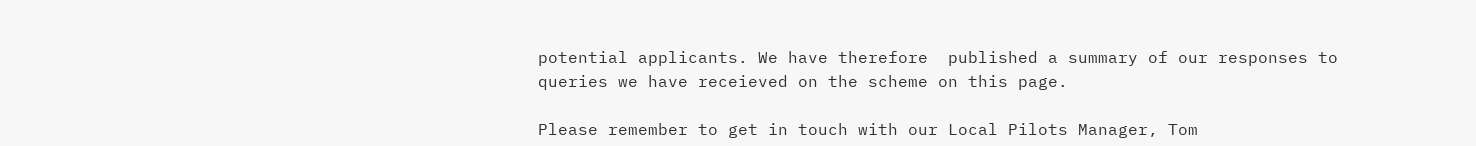potential applicants. We have therefore  published a summary of our responses to queries we have receieved on the scheme on this page.

Please remember to get in touch with our Local Pilots Manager, Tom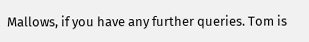Mallows, if you have any further queries. Tom is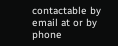contactable by email at or by phone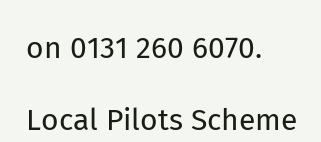on 0131 260 6070.

Local Pilots Scheme